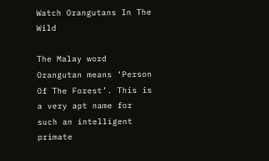Watch Orangutans In The Wild

The Malay word Orangutan means ‘Person Of The Forest’. This is a very apt name for such an intelligent primate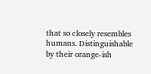that so closely resembles humans. Distinguishable by their orange-ish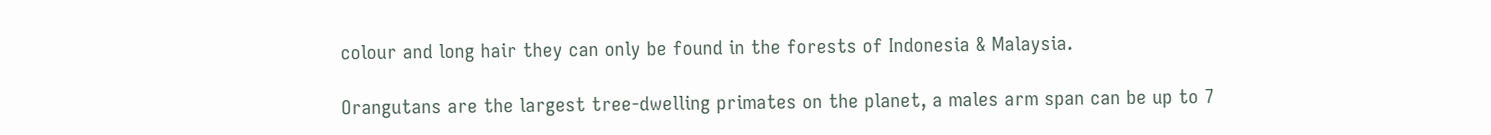colour and long hair they can only be found in the forests of Indonesia & Malaysia.

Orangutans are the largest tree-dwelling primates on the planet, a males arm span can be up to 7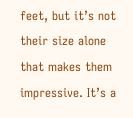feet, but it’s not their size alone that makes them impressive. It’s a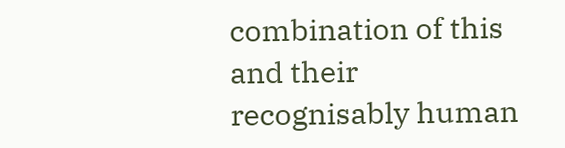combination of this and their recognisably human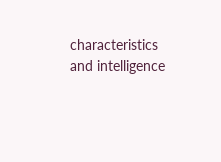characteristics and intelligence